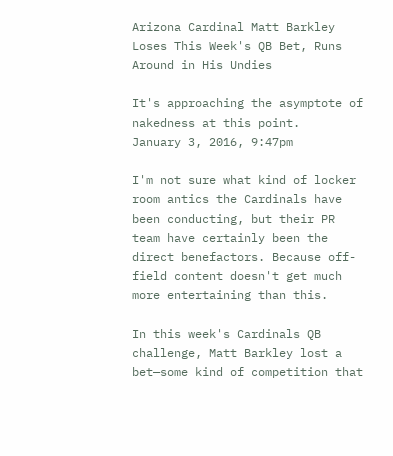Arizona Cardinal Matt Barkley Loses This Week's QB Bet, Runs Around in His Undies

It's approaching the asymptote of nakedness at this point.
January 3, 2016, 9:47pm

I'm not sure what kind of locker room antics the Cardinals have been conducting, but their PR team have certainly been the direct benefactors. Because off-field content doesn't get much more entertaining than this.

In this week's Cardinals QB challenge, Matt Barkley lost a bet—some kind of competition that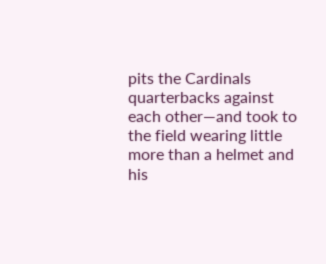pits the Cardinals quarterbacks against each other—and took to the field wearing little more than a helmet and his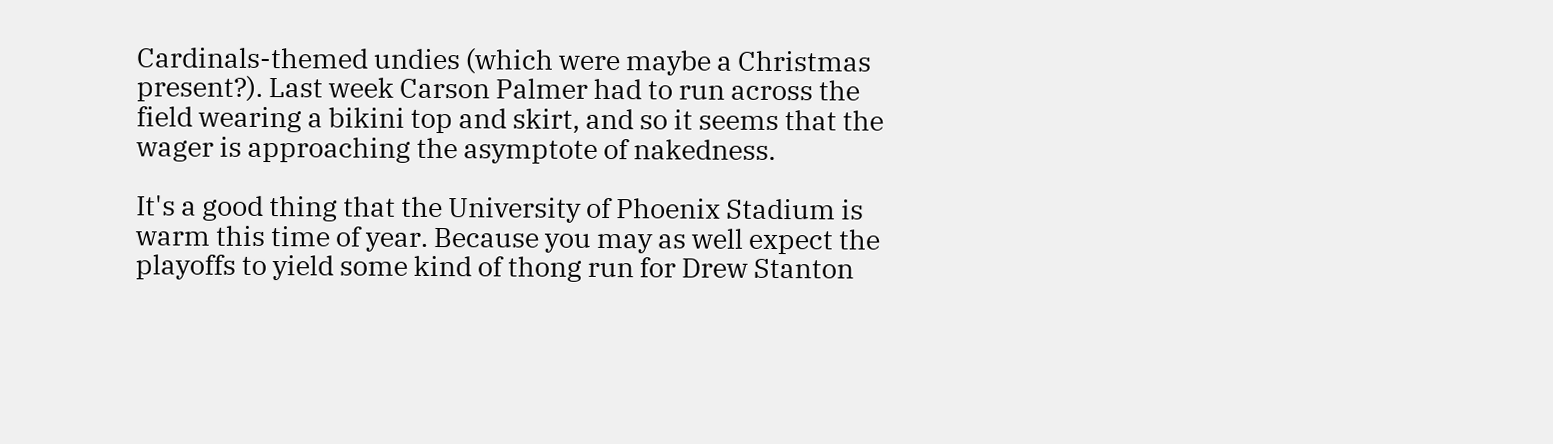Cardinals-themed undies (which were maybe a Christmas present?). Last week Carson Palmer had to run across the field wearing a bikini top and skirt, and so it seems that the wager is approaching the asymptote of nakedness.

It's a good thing that the University of Phoenix Stadium is warm this time of year. Because you may as well expect the playoffs to yield some kind of thong run for Drew Stanton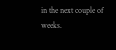in the next couple of weeks.